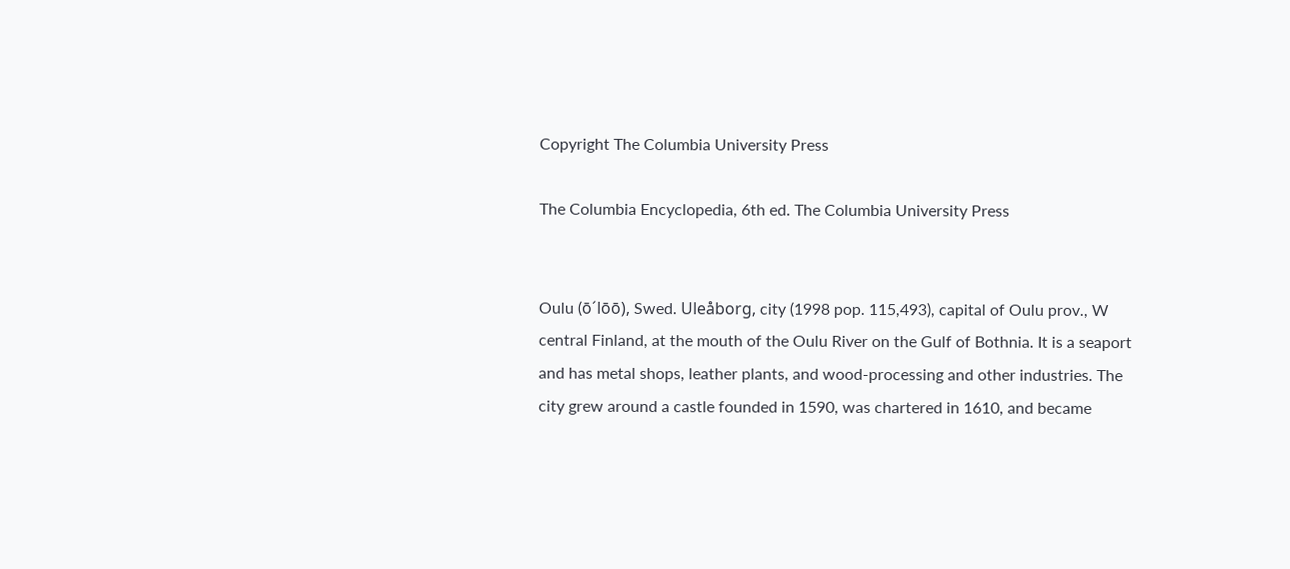Copyright The Columbia University Press

The Columbia Encyclopedia, 6th ed. The Columbia University Press


Oulu (ō´lōō), Swed. Uleåborg, city (1998 pop. 115,493), capital of Oulu prov., W central Finland, at the mouth of the Oulu River on the Gulf of Bothnia. It is a seaport and has metal shops, leather plants, and wood-processing and other industries. The city grew around a castle founded in 1590, was chartered in 1610, and became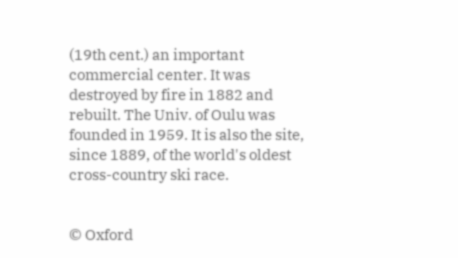(19th cent.) an important commercial center. It was destroyed by fire in 1882 and rebuilt. The Univ. of Oulu was founded in 1959. It is also the site, since 1889, of the world's oldest cross-country ski race.


© Oxford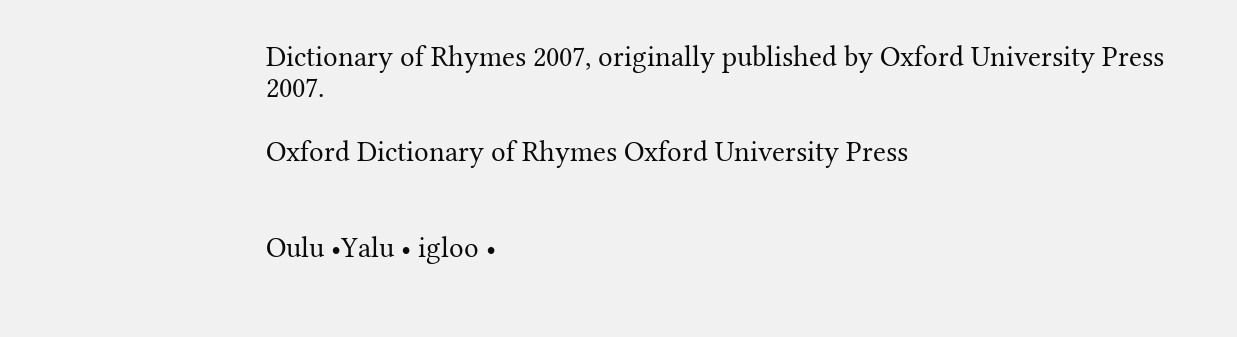Dictionary of Rhymes 2007, originally published by Oxford University Press 2007.

Oxford Dictionary of Rhymes Oxford University Press


Oulu •Yalu • igloo •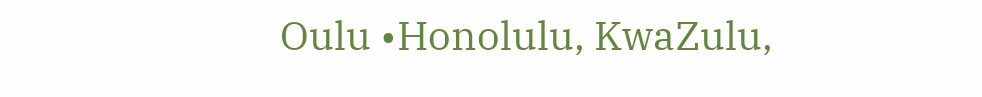Oulu •Honolulu, KwaZulu,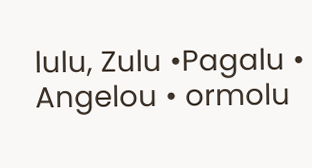lulu, Zulu •Pagalu • Angelou • ormolu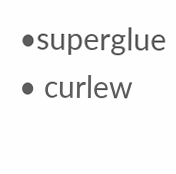•superglue • curlew